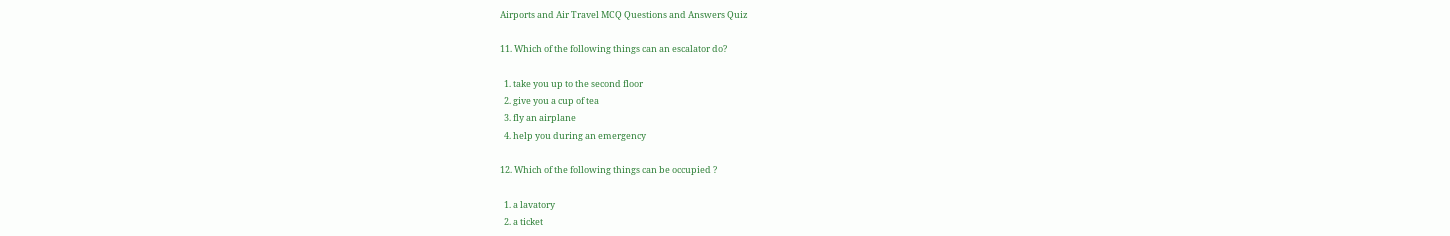Airports and Air Travel MCQ Questions and Answers Quiz

11. Which of the following things can an escalator do?

  1. take you up to the second floor
  2. give you a cup of tea
  3. fly an airplane
  4. help you during an emergency

12. Which of the following things can be occupied ?

  1. a lavatory
  2. a ticket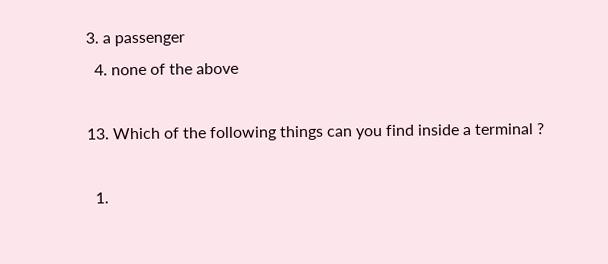3. a passenger
  4. none of the above

13. Which of the following things can you find inside a terminal ?

  1.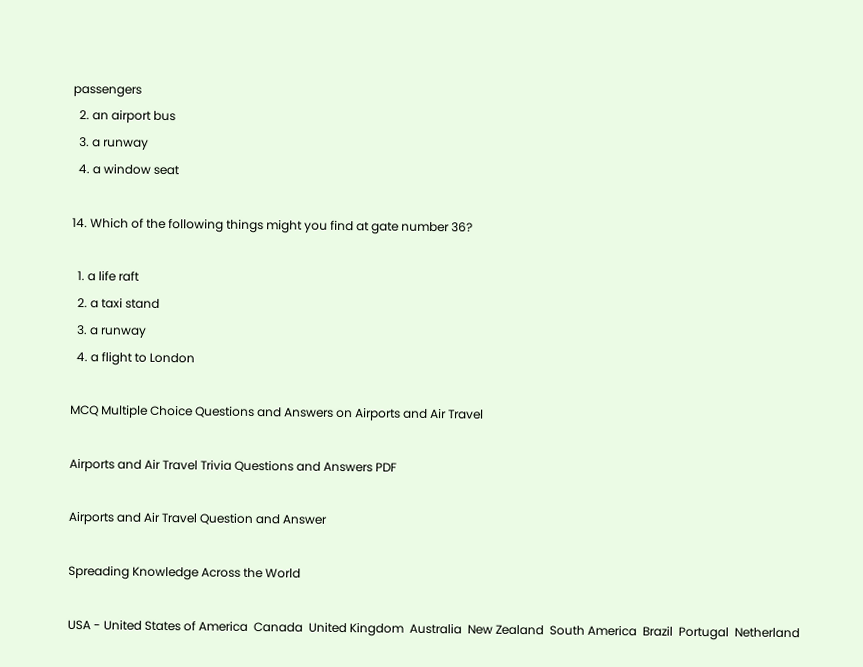passengers
  2. an airport bus
  3. a runway
  4. a window seat

14. Which of the following things might you find at gate number 36?

  1. a life raft
  2. a taxi stand
  3. a runway
  4. a flight to London

MCQ Multiple Choice Questions and Answers on Airports and Air Travel

Airports and Air Travel Trivia Questions and Answers PDF

Airports and Air Travel Question and Answer

Spreading Knowledge Across the World

USA - United States of America  Canada  United Kingdom  Australia  New Zealand  South America  Brazil  Portugal  Netherland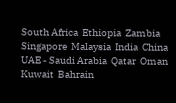South Africa  Ethiopia  Zambia  Singapore  Malaysia  India  China  UAE - Saudi Arabia  Qatar  Oman  Kuwait  Bahrain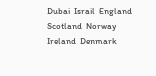Dubai  Israil  England  Scotland  Norway  Ireland  Denmark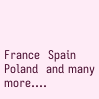France  Spain  Poland  and many more....